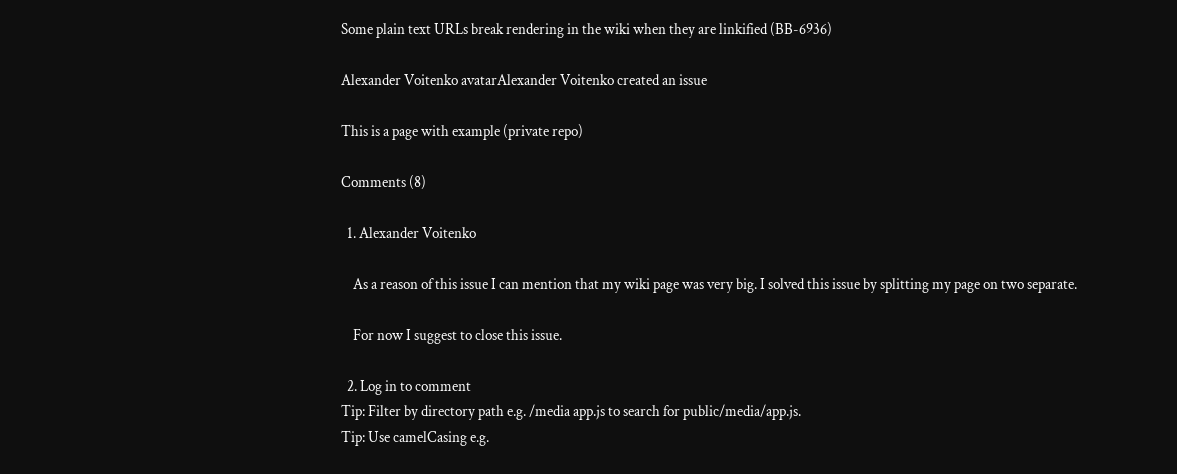Some plain text URLs break rendering in the wiki when they are linkified (BB-6936)

Alexander Voitenko avatarAlexander Voitenko created an issue

This is a page with example (private repo)

Comments (8)

  1. Alexander Voitenko

    As a reason of this issue I can mention that my wiki page was very big. I solved this issue by splitting my page on two separate.

    For now I suggest to close this issue.

  2. Log in to comment
Tip: Filter by directory path e.g. /media app.js to search for public/media/app.js.
Tip: Use camelCasing e.g.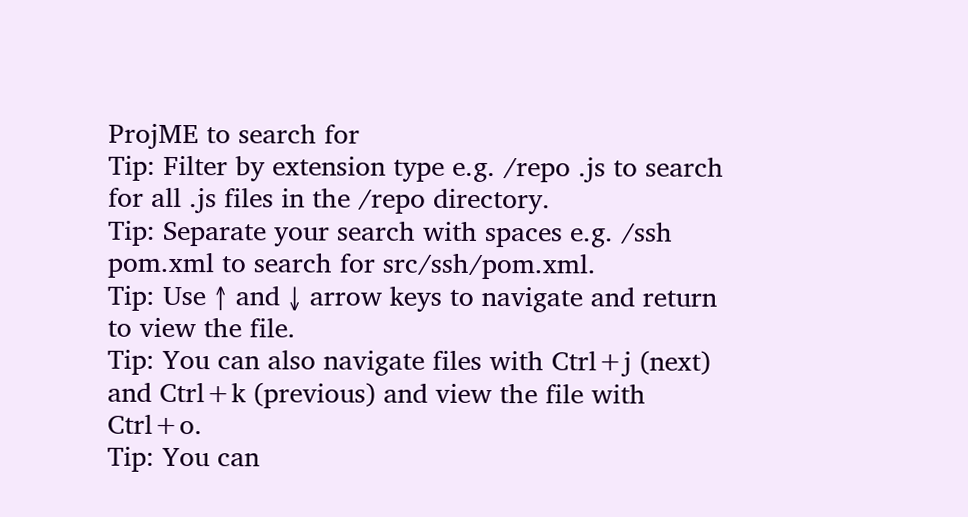ProjME to search for
Tip: Filter by extension type e.g. /repo .js to search for all .js files in the /repo directory.
Tip: Separate your search with spaces e.g. /ssh pom.xml to search for src/ssh/pom.xml.
Tip: Use ↑ and ↓ arrow keys to navigate and return to view the file.
Tip: You can also navigate files with Ctrl+j (next) and Ctrl+k (previous) and view the file with Ctrl+o.
Tip: You can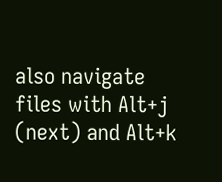also navigate files with Alt+j (next) and Alt+k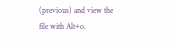(previous) and view the file with Alt+o.